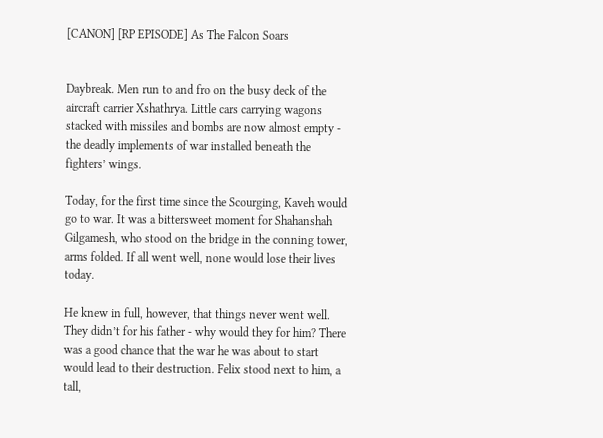[CANON] [RP EPISODE] As The Falcon Soars


Daybreak. Men run to and fro on the busy deck of the aircraft carrier Xshathrya. Little cars carrying wagons stacked with missiles and bombs are now almost empty - the deadly implements of war installed beneath the fighters’ wings.

Today, for the first time since the Scourging, Kaveh would go to war. It was a bittersweet moment for Shahanshah Gilgamesh, who stood on the bridge in the conning tower, arms folded. If all went well, none would lose their lives today.

He knew in full, however, that things never went well. They didn’t for his father - why would they for him? There was a good chance that the war he was about to start would lead to their destruction. Felix stood next to him, a tall,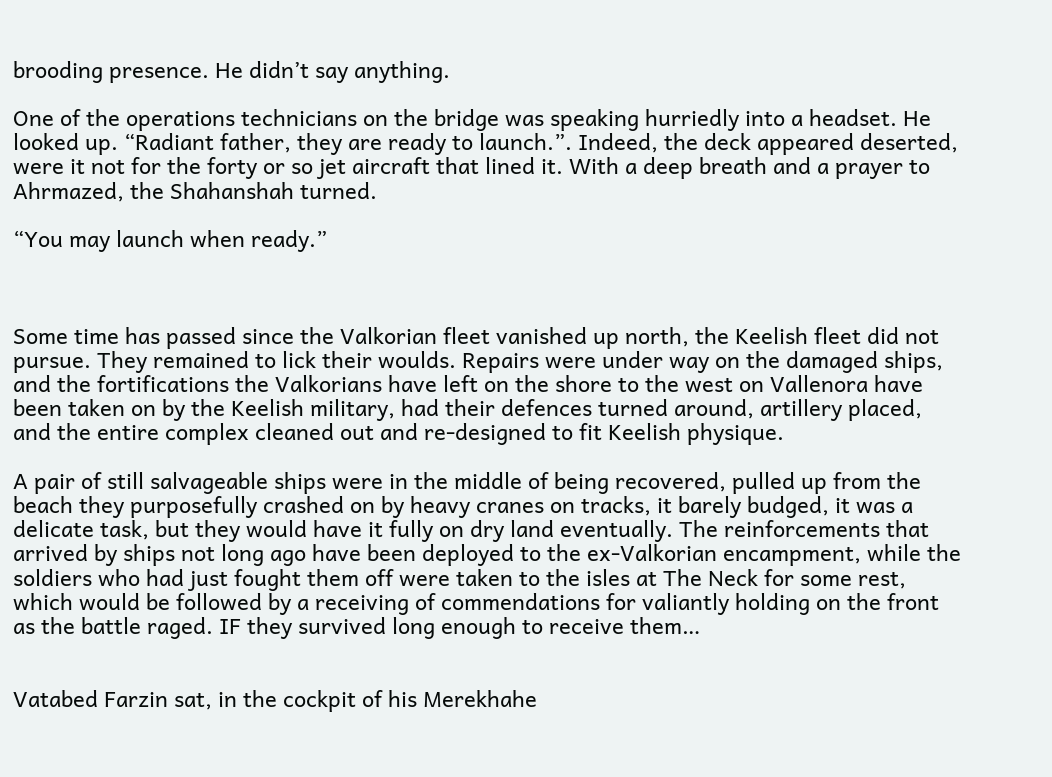brooding presence. He didn’t say anything.

One of the operations technicians on the bridge was speaking hurriedly into a headset. He looked up. “Radiant father, they are ready to launch.”. Indeed, the deck appeared deserted, were it not for the forty or so jet aircraft that lined it. With a deep breath and a prayer to Ahrmazed, the Shahanshah turned.

“You may launch when ready.”



Some time has passed since the Valkorian fleet vanished up north, the Keelish fleet did not pursue. They remained to lick their woulds. Repairs were under way on the damaged ships, and the fortifications the Valkorians have left on the shore to the west on Vallenora have been taken on by the Keelish military, had their defences turned around, artillery placed, and the entire complex cleaned out and re-designed to fit Keelish physique.

A pair of still salvageable ships were in the middle of being recovered, pulled up from the beach they purposefully crashed on by heavy cranes on tracks, it barely budged, it was a delicate task, but they would have it fully on dry land eventually. The reinforcements that arrived by ships not long ago have been deployed to the ex-Valkorian encampment, while the soldiers who had just fought them off were taken to the isles at The Neck for some rest, which would be followed by a receiving of commendations for valiantly holding on the front as the battle raged. IF they survived long enough to receive them…


Vatabed Farzin sat, in the cockpit of his Merekhahe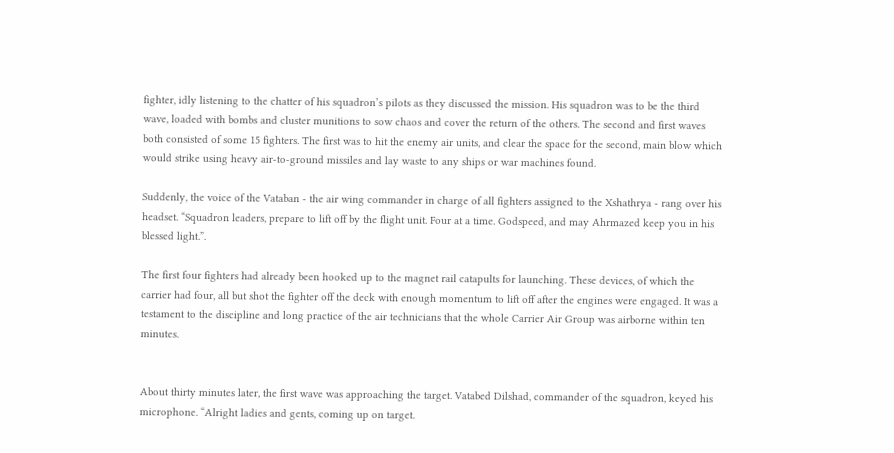fighter, idly listening to the chatter of his squadron’s pilots as they discussed the mission. His squadron was to be the third wave, loaded with bombs and cluster munitions to sow chaos and cover the return of the others. The second and first waves both consisted of some 15 fighters. The first was to hit the enemy air units, and clear the space for the second, main blow which would strike using heavy air-to-ground missiles and lay waste to any ships or war machines found.

Suddenly, the voice of the Vataban - the air wing commander in charge of all fighters assigned to the Xshathrya - rang over his headset. “Squadron leaders, prepare to lift off by the flight unit. Four at a time. Godspeed, and may Ahrmazed keep you in his blessed light.”.

The first four fighters had already been hooked up to the magnet rail catapults for launching. These devices, of which the carrier had four, all but shot the fighter off the deck with enough momentum to lift off after the engines were engaged. It was a testament to the discipline and long practice of the air technicians that the whole Carrier Air Group was airborne within ten minutes.


About thirty minutes later, the first wave was approaching the target. Vatabed Dilshad, commander of the squadron, keyed his microphone. “Alright ladies and gents, coming up on target.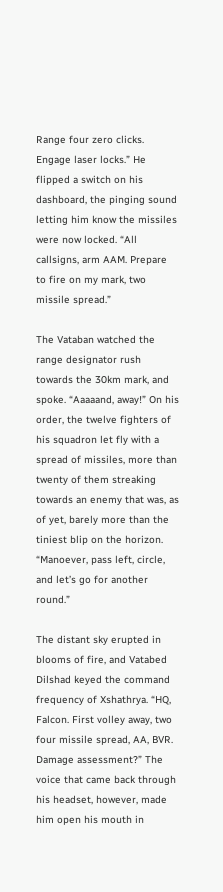Range four zero clicks. Engage laser locks.” He flipped a switch on his dashboard, the pinging sound letting him know the missiles were now locked. “All callsigns, arm AAM. Prepare to fire on my mark, two missile spread.”

The Vataban watched the range designator rush towards the 30km mark, and spoke. “Aaaaand, away!” On his order, the twelve fighters of his squadron let fly with a spread of missiles, more than twenty of them streaking towards an enemy that was, as of yet, barely more than the tiniest blip on the horizon. “Manoever, pass left, circle, and let’s go for another round.”

The distant sky erupted in blooms of fire, and Vatabed Dilshad keyed the command frequency of Xshathrya. “HQ, Falcon. First volley away, two four missile spread, AA, BVR. Damage assessment?” The voice that came back through his headset, however, made him open his mouth in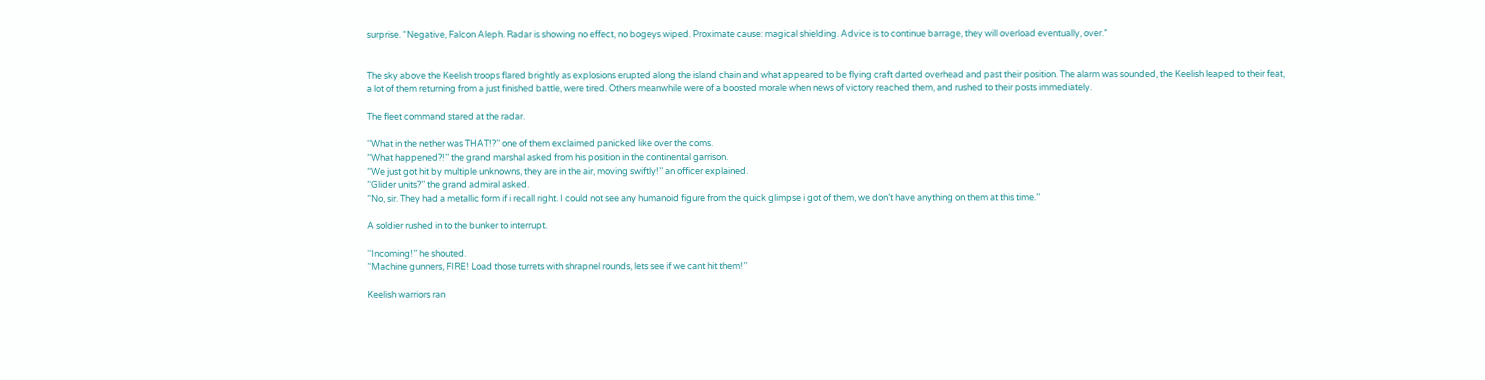surprise. “Negative, Falcon Aleph. Radar is showing no effect, no bogeys wiped. Proximate cause: magical shielding. Advice is to continue barrage, they will overload eventually, over.”


The sky above the Keelish troops flared brightly as explosions erupted along the island chain and what appeared to be flying craft darted overhead and past their position. The alarm was sounded, the Keelish leaped to their feat, a lot of them returning from a just finished battle, were tired. Others meanwhile were of a boosted morale when news of victory reached them, and rushed to their posts immediately.

The fleet command stared at the radar.

‘‘What in the nether was THAT!?’’ one of them exclaimed panicked like over the coms.
’‘What happened?!’’ the grand marshal asked from his position in the continental garrison.
’‘We just got hit by multiple unknowns, they are in the air, moving swiftly!’’ an officer explained.
’‘Glider units?’’ the grand admiral asked.
’‘No, sir. They had a metallic form if i recall right. I could not see any humanoid figure from the quick glimpse i got of them, we don’t have anything on them at this time.’’

A soldier rushed in to the bunker to interrupt.

‘‘Incoming!’’ he shouted.
’‘Machine gunners, FIRE! Load those turrets with shrapnel rounds, lets see if we cant hit them!’’

Keelish warriors ran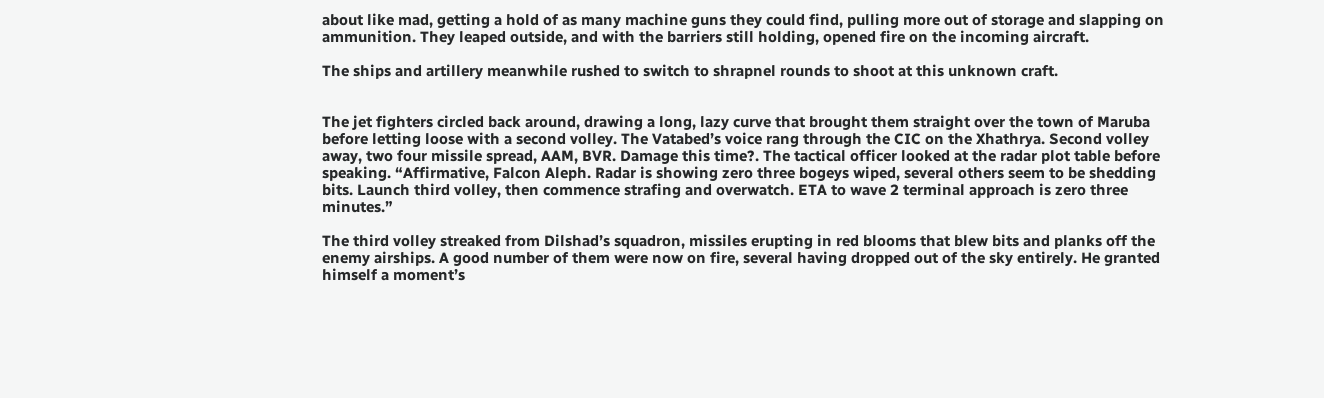about like mad, getting a hold of as many machine guns they could find, pulling more out of storage and slapping on ammunition. They leaped outside, and with the barriers still holding, opened fire on the incoming aircraft.

The ships and artillery meanwhile rushed to switch to shrapnel rounds to shoot at this unknown craft.


The jet fighters circled back around, drawing a long, lazy curve that brought them straight over the town of Maruba before letting loose with a second volley. The Vatabed’s voice rang through the CIC on the Xhathrya. Second volley away, two four missile spread, AAM, BVR. Damage this time?. The tactical officer looked at the radar plot table before speaking. “Affirmative, Falcon Aleph. Radar is showing zero three bogeys wiped, several others seem to be shedding bits. Launch third volley, then commence strafing and overwatch. ETA to wave 2 terminal approach is zero three minutes.”

The third volley streaked from Dilshad’s squadron, missiles erupting in red blooms that blew bits and planks off the enemy airships. A good number of them were now on fire, several having dropped out of the sky entirely. He granted himself a moment’s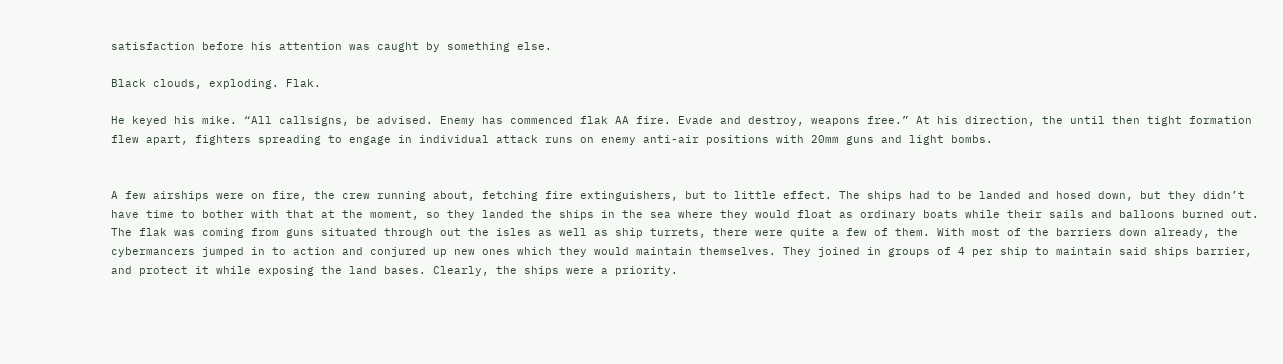satisfaction before his attention was caught by something else.

Black clouds, exploding. Flak.

He keyed his mike. “All callsigns, be advised. Enemy has commenced flak AA fire. Evade and destroy, weapons free.” At his direction, the until then tight formation flew apart, fighters spreading to engage in individual attack runs on enemy anti-air positions with 20mm guns and light bombs.


A few airships were on fire, the crew running about, fetching fire extinguishers, but to little effect. The ships had to be landed and hosed down, but they didn’t have time to bother with that at the moment, so they landed the ships in the sea where they would float as ordinary boats while their sails and balloons burned out. The flak was coming from guns situated through out the isles as well as ship turrets, there were quite a few of them. With most of the barriers down already, the cybermancers jumped in to action and conjured up new ones which they would maintain themselves. They joined in groups of 4 per ship to maintain said ships barrier, and protect it while exposing the land bases. Clearly, the ships were a priority.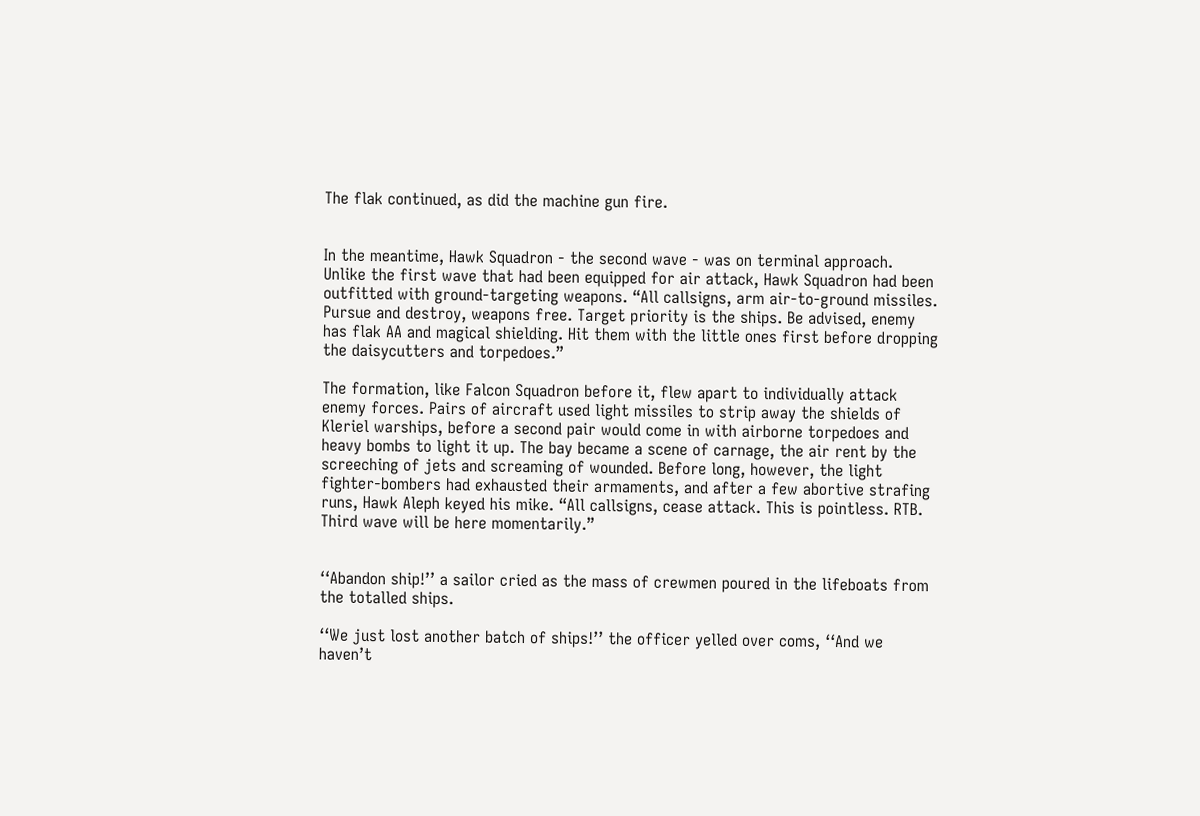The flak continued, as did the machine gun fire.


In the meantime, Hawk Squadron - the second wave - was on terminal approach. Unlike the first wave that had been equipped for air attack, Hawk Squadron had been outfitted with ground-targeting weapons. “All callsigns, arm air-to-ground missiles. Pursue and destroy, weapons free. Target priority is the ships. Be advised, enemy has flak AA and magical shielding. Hit them with the little ones first before dropping the daisycutters and torpedoes.”

The formation, like Falcon Squadron before it, flew apart to individually attack enemy forces. Pairs of aircraft used light missiles to strip away the shields of Kleriel warships, before a second pair would come in with airborne torpedoes and heavy bombs to light it up. The bay became a scene of carnage, the air rent by the screeching of jets and screaming of wounded. Before long, however, the light fighter-bombers had exhausted their armaments, and after a few abortive strafing runs, Hawk Aleph keyed his mike. “All callsigns, cease attack. This is pointless. RTB. Third wave will be here momentarily.”


‘‘Abandon ship!’’ a sailor cried as the mass of crewmen poured in the lifeboats from the totalled ships.

‘‘We just lost another batch of ships!’’ the officer yelled over coms, ‘‘And we haven’t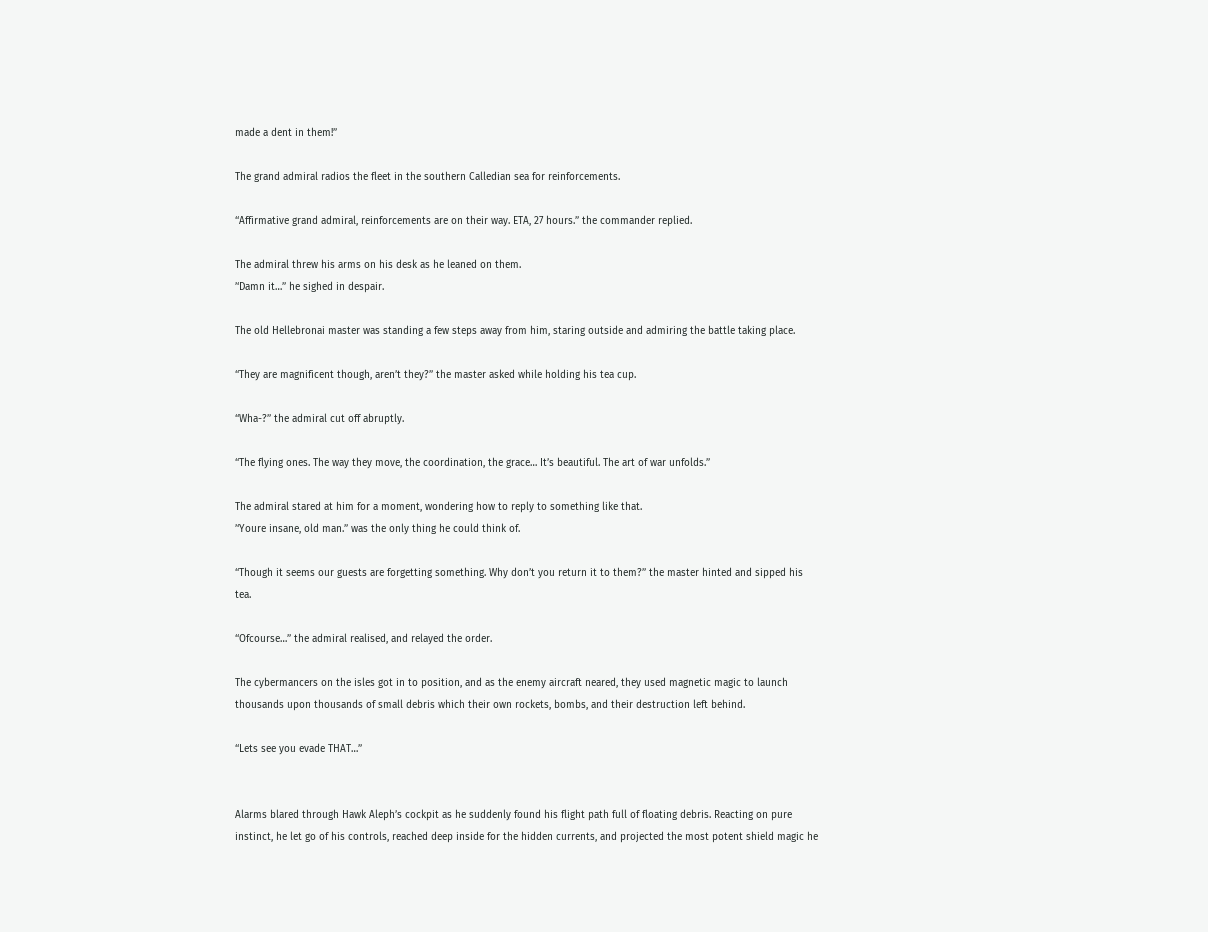made a dent in them!’’

The grand admiral radios the fleet in the southern Calledian sea for reinforcements.

‘‘Affirmative grand admiral, reinforcements are on their way. ETA, 27 hours.’’ the commander replied.

The admiral threw his arms on his desk as he leaned on them.
’‘Damn it…’’ he sighed in despair.

The old Hellebronai master was standing a few steps away from him, staring outside and admiring the battle taking place.

‘‘They are magnificent though, aren’t they?’’ the master asked while holding his tea cup.

‘‘Wha-?’’ the admiral cut off abruptly.

‘‘The flying ones. The way they move, the coordination, the grace… It’s beautiful. The art of war unfolds.’’

The admiral stared at him for a moment, wondering how to reply to something like that.
’‘Youre insane, old man.’’ was the only thing he could think of.

‘‘Though it seems our guests are forgetting something. Why don’t you return it to them?’’ the master hinted and sipped his tea.

‘‘Ofcourse…’’ the admiral realised, and relayed the order.

The cybermancers on the isles got in to position, and as the enemy aircraft neared, they used magnetic magic to launch thousands upon thousands of small debris which their own rockets, bombs, and their destruction left behind.

‘‘Lets see you evade THAT…’’


Alarms blared through Hawk Aleph’s cockpit as he suddenly found his flight path full of floating debris. Reacting on pure instinct, he let go of his controls, reached deep inside for the hidden currents, and projected the most potent shield magic he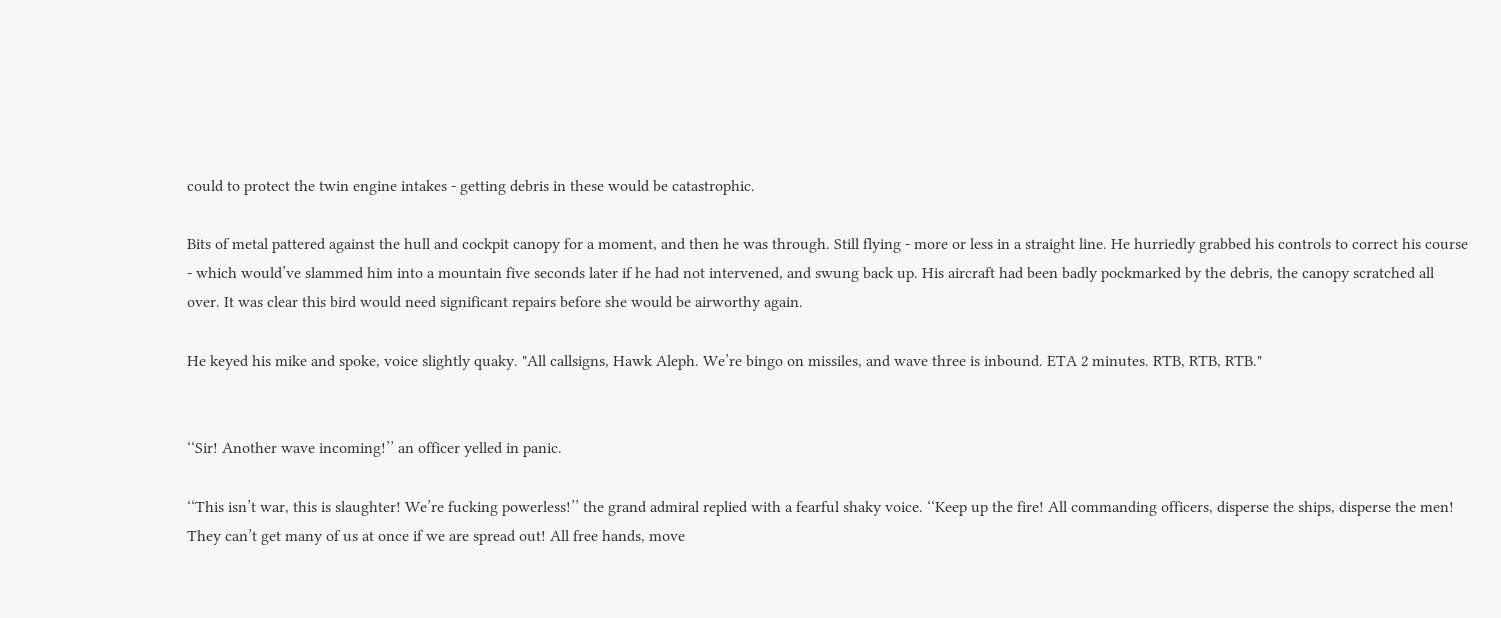could to protect the twin engine intakes - getting debris in these would be catastrophic.

Bits of metal pattered against the hull and cockpit canopy for a moment, and then he was through. Still flying - more or less in a straight line. He hurriedly grabbed his controls to correct his course - which would’ve slammed him into a mountain five seconds later if he had not intervened, and swung back up. His aircraft had been badly pockmarked by the debris, the canopy scratched all over. It was clear this bird would need significant repairs before she would be airworthy again.

He keyed his mike and spoke, voice slightly quaky. "All callsigns, Hawk Aleph. We’re bingo on missiles, and wave three is inbound. ETA 2 minutes. RTB, RTB, RTB."


‘‘Sir! Another wave incoming!’’ an officer yelled in panic.

‘‘This isn’t war, this is slaughter! We’re fucking powerless!’’ the grand admiral replied with a fearful shaky voice. ‘‘Keep up the fire! All commanding officers, disperse the ships, disperse the men! They can’t get many of us at once if we are spread out! All free hands, move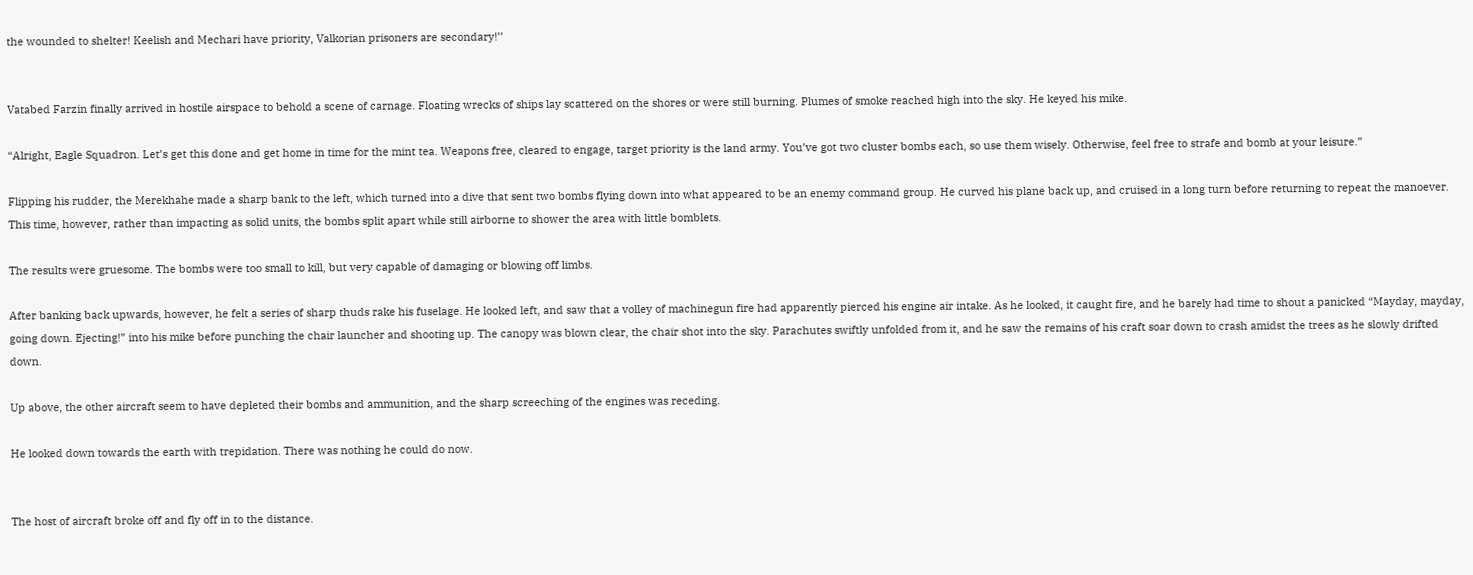the wounded to shelter! Keelish and Mechari have priority, Valkorian prisoners are secondary!’’


Vatabed Farzin finally arrived in hostile airspace to behold a scene of carnage. Floating wrecks of ships lay scattered on the shores or were still burning. Plumes of smoke reached high into the sky. He keyed his mike.

“Alright, Eagle Squadron. Let’s get this done and get home in time for the mint tea. Weapons free, cleared to engage, target priority is the land army. You’ve got two cluster bombs each, so use them wisely. Otherwise, feel free to strafe and bomb at your leisure.”

Flipping his rudder, the Merekhahe made a sharp bank to the left, which turned into a dive that sent two bombs flying down into what appeared to be an enemy command group. He curved his plane back up, and cruised in a long turn before returning to repeat the manoever. This time, however, rather than impacting as solid units, the bombs split apart while still airborne to shower the area with little bomblets.

The results were gruesome. The bombs were too small to kill, but very capable of damaging or blowing off limbs.

After banking back upwards, however, he felt a series of sharp thuds rake his fuselage. He looked left, and saw that a volley of machinegun fire had apparently pierced his engine air intake. As he looked, it caught fire, and he barely had time to shout a panicked “Mayday, mayday, going down. Ejecting!” into his mike before punching the chair launcher and shooting up. The canopy was blown clear, the chair shot into the sky. Parachutes swiftly unfolded from it, and he saw the remains of his craft soar down to crash amidst the trees as he slowly drifted down.

Up above, the other aircraft seem to have depleted their bombs and ammunition, and the sharp screeching of the engines was receding.

He looked down towards the earth with trepidation. There was nothing he could do now.


The host of aircraft broke off and fly off in to the distance.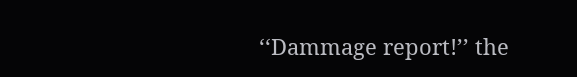‘‘Dammage report!’’ the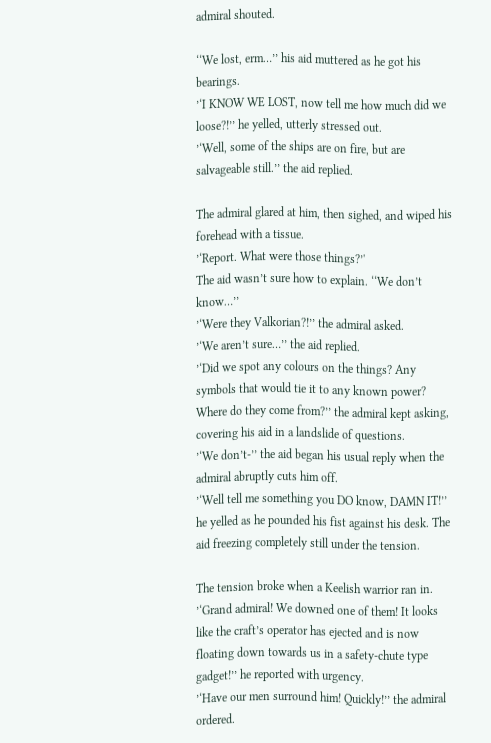admiral shouted.

‘‘We lost, erm…’’ his aid muttered as he got his bearings.
’‘I KNOW WE LOST, now tell me how much did we loose?!’’ he yelled, utterly stressed out.
’‘Well, some of the ships are on fire, but are salvageable still.’’ the aid replied.

The admiral glared at him, then sighed, and wiped his forehead with a tissue.
’‘Report. What were those things?’'
The aid wasn’t sure how to explain. ‘‘We don’t know…’’
’‘Were they Valkorian?!’’ the admiral asked.
’‘We aren’t sure…’’ the aid replied.
’‘Did we spot any colours on the things? Any symbols that would tie it to any known power? Where do they come from?’’ the admiral kept asking, covering his aid in a landslide of questions.
’‘We don’t-’’ the aid began his usual reply when the admiral abruptly cuts him off.
’‘Well tell me something you DO know, DAMN IT!’’ he yelled as he pounded his fist against his desk. The aid freezing completely still under the tension.

The tension broke when a Keelish warrior ran in.
’‘Grand admiral! We downed one of them! It looks like the craft’s operator has ejected and is now floating down towards us in a safety-chute type gadget!’’ he reported with urgency.
’‘Have our men surround him! Quickly!’’ the admiral ordered.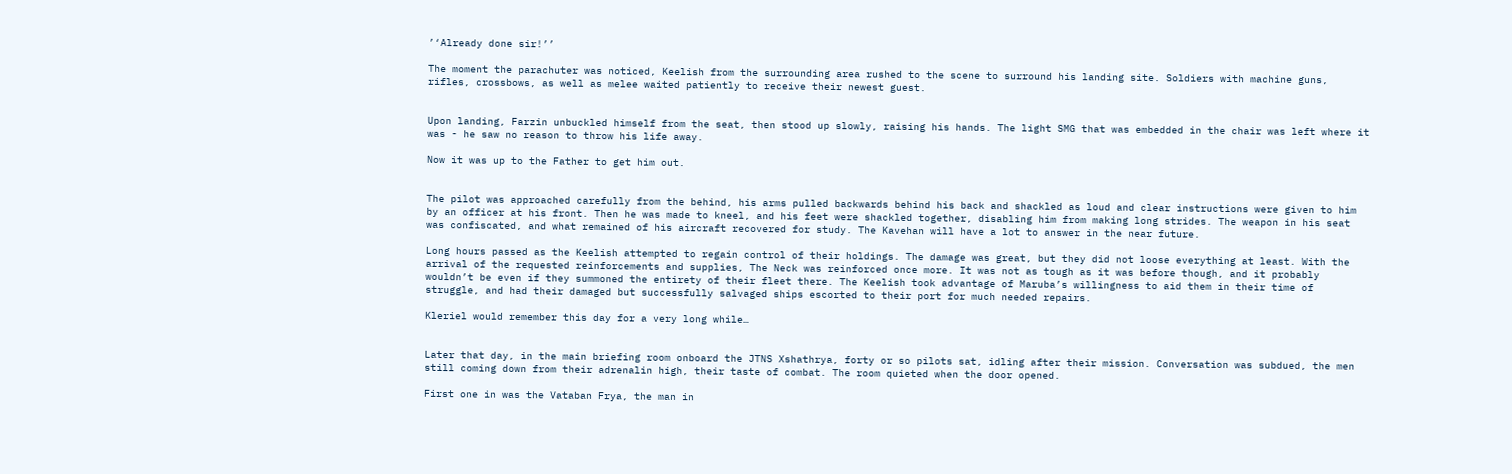’‘Already done sir!’’

The moment the parachuter was noticed, Keelish from the surrounding area rushed to the scene to surround his landing site. Soldiers with machine guns, rifles, crossbows, as well as melee waited patiently to receive their newest guest.


Upon landing, Farzin unbuckled himself from the seat, then stood up slowly, raising his hands. The light SMG that was embedded in the chair was left where it was - he saw no reason to throw his life away.

Now it was up to the Father to get him out.


The pilot was approached carefully from the behind, his arms pulled backwards behind his back and shackled as loud and clear instructions were given to him by an officer at his front. Then he was made to kneel, and his feet were shackled together, disabling him from making long strides. The weapon in his seat was confiscated, and what remained of his aircraft recovered for study. The Kavehan will have a lot to answer in the near future.

Long hours passed as the Keelish attempted to regain control of their holdings. The damage was great, but they did not loose everything at least. With the arrival of the requested reinforcements and supplies, The Neck was reinforced once more. It was not as tough as it was before though, and it probably wouldn’t be even if they summoned the entirety of their fleet there. The Keelish took advantage of Maruba’s willingness to aid them in their time of struggle, and had their damaged but successfully salvaged ships escorted to their port for much needed repairs.

Kleriel would remember this day for a very long while…


Later that day, in the main briefing room onboard the JTNS Xshathrya, forty or so pilots sat, idling after their mission. Conversation was subdued, the men still coming down from their adrenalin high, their taste of combat. The room quieted when the door opened.

First one in was the Vataban Frya, the man in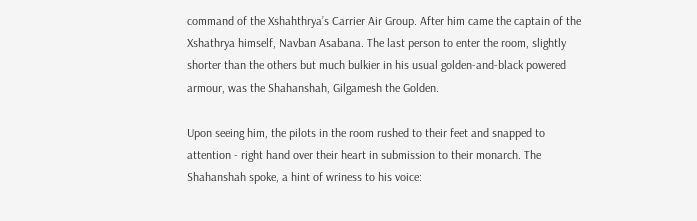command of the Xshahthrya’s Carrier Air Group. After him came the captain of the Xshathrya himself, Navban Asabana. The last person to enter the room, slightly shorter than the others but much bulkier in his usual golden-and-black powered armour, was the Shahanshah, Gilgamesh the Golden.

Upon seeing him, the pilots in the room rushed to their feet and snapped to attention - right hand over their heart in submission to their monarch. The Shahanshah spoke, a hint of wriness to his voice: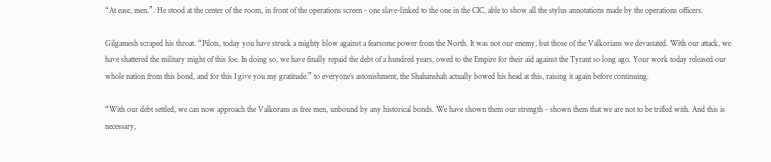“At ease, men.”. He stood at the center of the room, in front of the operations screen - one slave-linked to the one in the CIC, able to show all the stylus annotations made by the operations officers.

Gilgamesh scraped his throat. “Pilots, today you have struck a mighty blow against a fearsome power from the North. It was not our enemy, but those of the Valkorians we devastated. With our attack, we have shattered the military might of this foe. In doing so, we have finally repaid the debt of a hundred years, owed to the Empire for their aid against the Tyrant so long ago. Your work today released our whole nation from this bond, and for this I give you my gratitude.” to everyone’s astonishment, the Shahanshah actually bowed his head at this, raising it again before continuing.

“With our debt settled, we can now approach the Valkorans as free men, unbound by any historical bonds. We have shown them our strength - shown them that we are not to be trifled with. And this is necessary,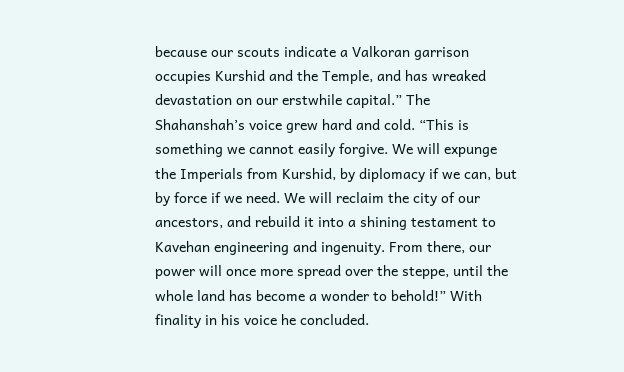because our scouts indicate a Valkoran garrison occupies Kurshid and the Temple, and has wreaked devastation on our erstwhile capital.” The Shahanshah’s voice grew hard and cold. “This is something we cannot easily forgive. We will expunge the Imperials from Kurshid, by diplomacy if we can, but by force if we need. We will reclaim the city of our ancestors, and rebuild it into a shining testament to Kavehan engineering and ingenuity. From there, our power will once more spread over the steppe, until the whole land has become a wonder to behold!” With finality in his voice he concluded.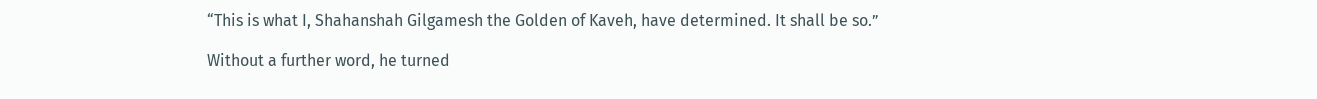“This is what I, Shahanshah Gilgamesh the Golden of Kaveh, have determined. It shall be so.”

Without a further word, he turned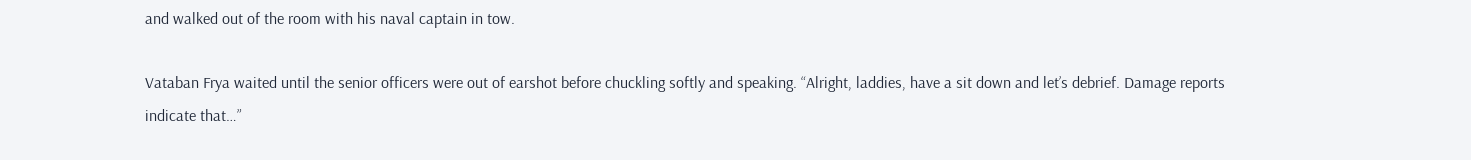and walked out of the room with his naval captain in tow.

Vataban Frya waited until the senior officers were out of earshot before chuckling softly and speaking. “Alright, laddies, have a sit down and let’s debrief. Damage reports indicate that…”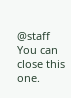@staff You can close this one.